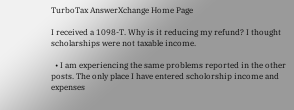TurboTax AnswerXchange Home Page

I received a 1098-T. Why is it reducing my refund? I thought scholarships were not taxable income.

  • I am experiencing the same problems reported in the other posts. The only place I have entered scholorship income and expenses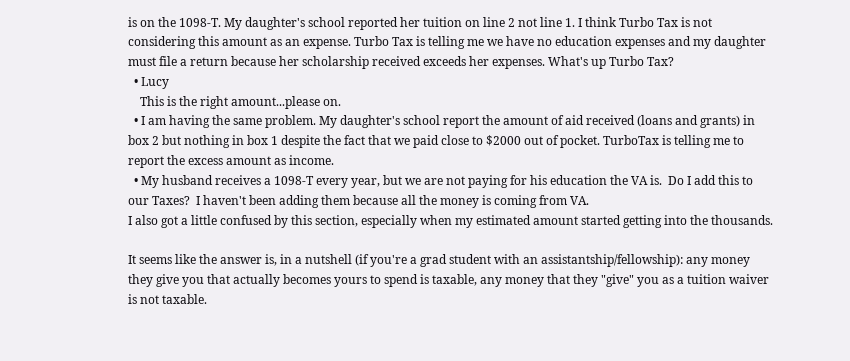is on the 1098-T. My daughter's school reported her tuition on line 2 not line 1. I think Turbo Tax is not considering this amount as an expense. Turbo Tax is telling me we have no education expenses and my daughter must file a return because her scholarship received exceeds her expenses. What's up Turbo Tax?
  • Lucy
    This is the right amount...please on.
  • I am having the same problem. My daughter's school report the amount of aid received (loans and grants) in box 2 but nothing in box 1 despite the fact that we paid close to $2000 out of pocket. TurboTax is telling me to report the excess amount as income.
  • My husband receives a 1098-T every year, but we are not paying for his education the VA is.  Do I add this to our Taxes?  I haven't been adding them because all the money is coming from VA.
I also got a little confused by this section, especially when my estimated amount started getting into the thousands.

It seems like the answer is, in a nutshell (if you're a grad student with an assistantship/fellowship): any money they give you that actually becomes yours to spend is taxable, any money that they "give" you as a tuition waiver is not taxable.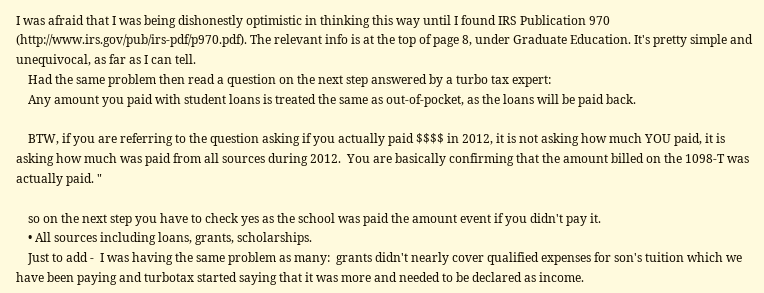I was afraid that I was being dishonestly optimistic in thinking this way until I found IRS Publication 970 (http://www.irs.gov/pub/irs-pdf/p970.pdf). The relevant info is at the top of page 8, under Graduate Education. It's pretty simple and unequivocal, as far as I can tell.
    Had the same problem then read a question on the next step answered by a turbo tax expert:
    Any amount you paid with student loans is treated the same as out-of-pocket, as the loans will be paid back.

    BTW, if you are referring to the question asking if you actually paid $$$$ in 2012, it is not asking how much YOU paid, it is asking how much was paid from all sources during 2012.  You are basically confirming that the amount billed on the 1098-T was actually paid. "

    so on the next step you have to check yes as the school was paid the amount event if you didn't pay it.
    • All sources including loans, grants, scholarships.
    Just to add -  I was having the same problem as many:  grants didn't nearly cover qualified expenses for son's tuition which we have been paying and turbotax started saying that it was more and needed to be declared as income.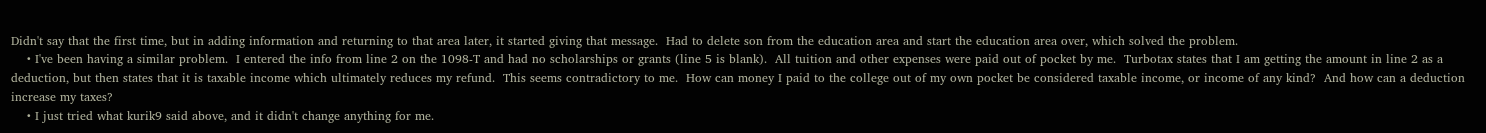Didn't say that the first time, but in adding information and returning to that area later, it started giving that message.  Had to delete son from the education area and start the education area over, which solved the problem.
    • I've been having a similar problem.  I entered the info from line 2 on the 1098-T and had no scholarships or grants (line 5 is blank).  All tuition and other expenses were paid out of pocket by me.  Turbotax states that I am getting the amount in line 2 as a deduction, but then states that it is taxable income which ultimately reduces my refund.  This seems contradictory to me.  How can money I paid to the college out of my own pocket be considered taxable income, or income of any kind?  And how can a deduction increase my taxes?
    • I just tried what kurik9 said above, and it didn't change anything for me.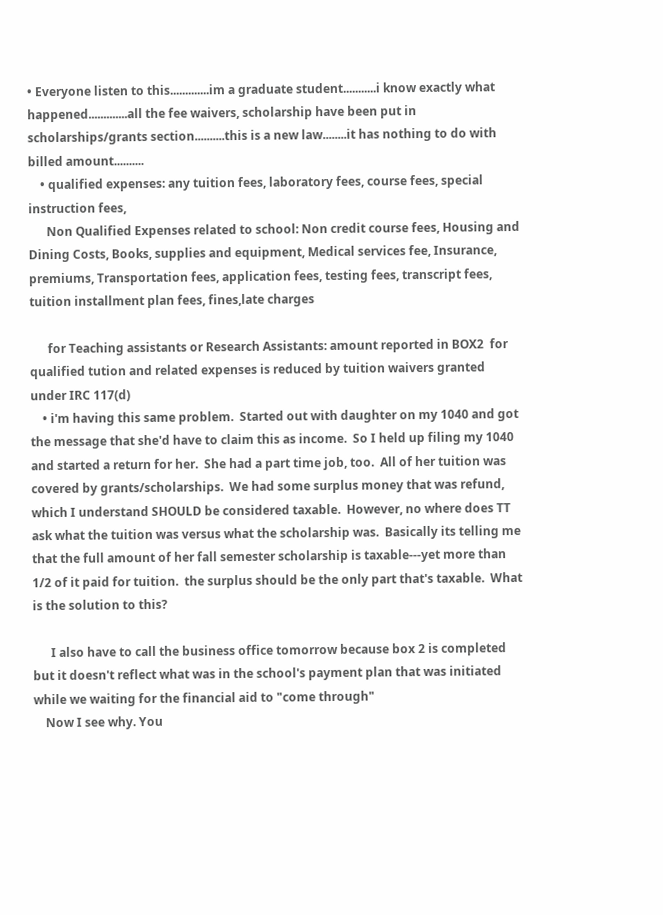• Everyone listen to this.............im a graduate student...........i know exactly what happened.............all the fee waivers, scholarship have been put in scholarships/grants section..........this is a new law........it has nothing to do with billed amount..........
    • qualified expenses: any tuition fees, laboratory fees, course fees, special instruction fees,
      Non Qualified Expenses related to school: Non credit course fees, Housing and Dining Costs, Books, supplies and equipment, Medical services fee, Insurance, premiums, Transportation fees, application fees, testing fees, transcript fees, tuition installment plan fees, fines,late charges

      for Teaching assistants or Research Assistants: amount reported in BOX2  for qualified tution and related expenses is reduced by tuition waivers granted under IRC 117(d)
    • i'm having this same problem.  Started out with daughter on my 1040 and got the message that she'd have to claim this as income.  So I held up filing my 1040 and started a return for her.  She had a part time job, too.  All of her tuition was covered by grants/scholarships.  We had some surplus money that was refund, which I understand SHOULD be considered taxable.  However, no where does TT ask what the tuition was versus what the scholarship was.  Basically its telling me that the full amount of her fall semester scholarship is taxable---yet more than 1/2 of it paid for tuition.  the surplus should be the only part that's taxable.  What is the solution to this?

      I also have to call the business office tomorrow because box 2 is completed but it doesn't reflect what was in the school's payment plan that was initiated while we waiting for the financial aid to "come through"
    Now I see why. You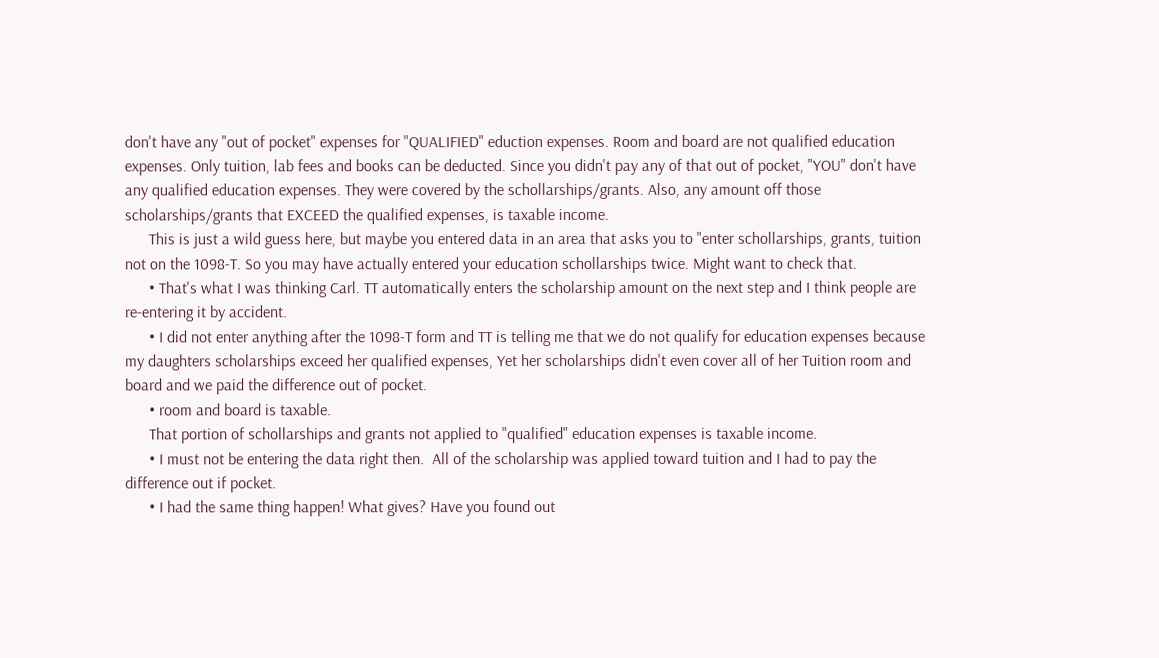don't have any "out of pocket" expenses for "QUALIFIED" eduction expenses. Room and board are not qualified education expenses. Only tuition, lab fees and books can be deducted. Since you didn't pay any of that out of pocket, "YOU" don't have any qualified education expenses. They were covered by the schollarships/grants. Also, any amount off those scholarships/grants that EXCEED the qualified expenses, is taxable income.
      This is just a wild guess here, but maybe you entered data in an area that asks you to "enter schollarships, grants, tuition not on the 1098-T. So you may have actually entered your education schollarships twice. Might want to check that.
      • That's what I was thinking Carl. TT automatically enters the scholarship amount on the next step and I think people are re-entering it by accident.
      • I did not enter anything after the 1098-T form and TT is telling me that we do not qualify for education expenses because my daughters scholarships exceed her qualified expenses, Yet her scholarships didn't even cover all of her Tuition room and board and we paid the difference out of pocket.
      • room and board is taxable.
      That portion of schollarships and grants not applied to "qualified" education expenses is taxable income.
      • I must not be entering the data right then.  All of the scholarship was applied toward tuition and I had to pay the difference out if pocket.
      • I had the same thing happen! What gives? Have you found out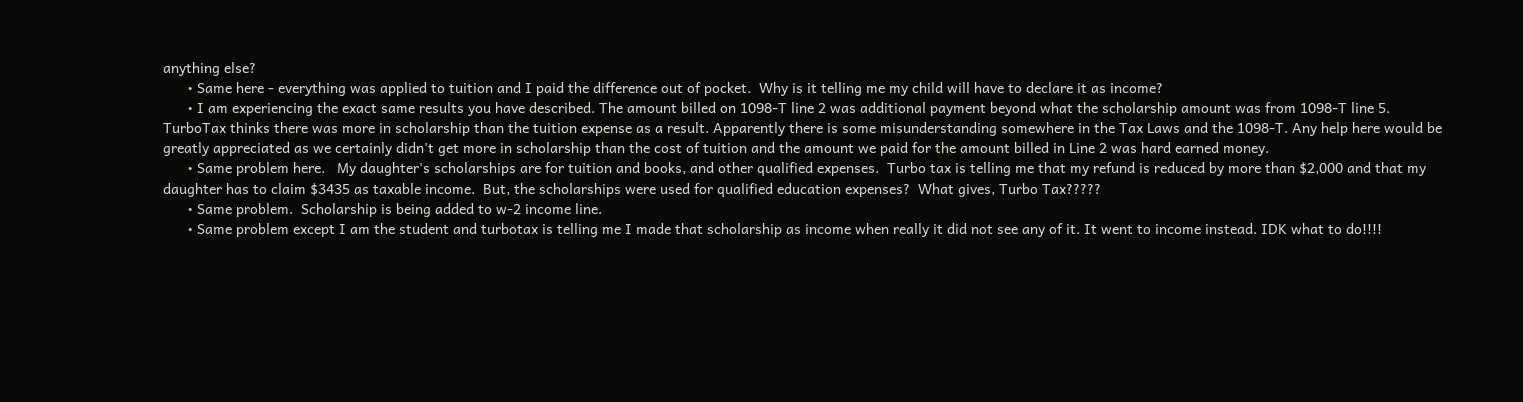anything else?
      • Same here - everything was applied to tuition and I paid the difference out of pocket.  Why is it telling me my child will have to declare it as income?
      • I am experiencing the exact same results you have described. The amount billed on 1098-T line 2 was additional payment beyond what the scholarship amount was from 1098-T line 5. TurboTax thinks there was more in scholarship than the tuition expense as a result. Apparently there is some misunderstanding somewhere in the Tax Laws and the 1098-T. Any help here would be greatly appreciated as we certainly didn't get more in scholarship than the cost of tuition and the amount we paid for the amount billed in Line 2 was hard earned money.
      • Same problem here.   My daughter's scholarships are for tuition and books, and other qualified expenses.  Turbo tax is telling me that my refund is reduced by more than $2,000 and that my daughter has to claim $3435 as taxable income.  But, the scholarships were used for qualified education expenses?  What gives, Turbo Tax?????
      • Same problem.  Scholarship is being added to w-2 income line.
      • Same problem except I am the student and turbotax is telling me I made that scholarship as income when really it did not see any of it. It went to income instead. IDK what to do!!!!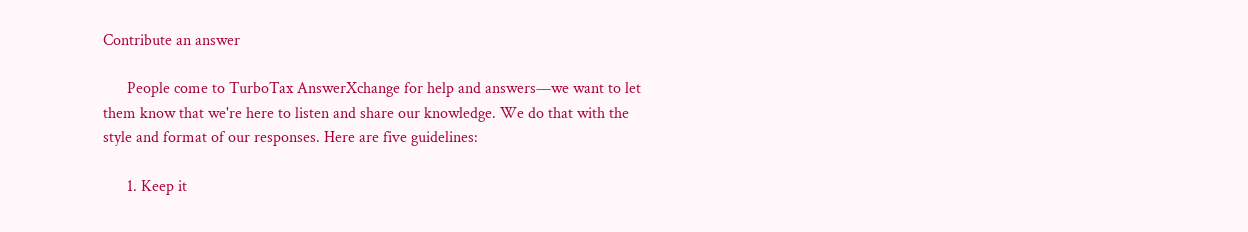Contribute an answer

      People come to TurboTax AnswerXchange for help and answers—we want to let them know that we're here to listen and share our knowledge. We do that with the style and format of our responses. Here are five guidelines:

      1. Keep it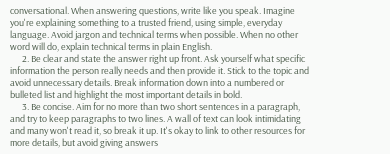conversational. When answering questions, write like you speak. Imagine you're explaining something to a trusted friend, using simple, everyday language. Avoid jargon and technical terms when possible. When no other word will do, explain technical terms in plain English.
      2. Be clear and state the answer right up front. Ask yourself what specific information the person really needs and then provide it. Stick to the topic and avoid unnecessary details. Break information down into a numbered or bulleted list and highlight the most important details in bold.
      3. Be concise. Aim for no more than two short sentences in a paragraph, and try to keep paragraphs to two lines. A wall of text can look intimidating and many won't read it, so break it up. It's okay to link to other resources for more details, but avoid giving answers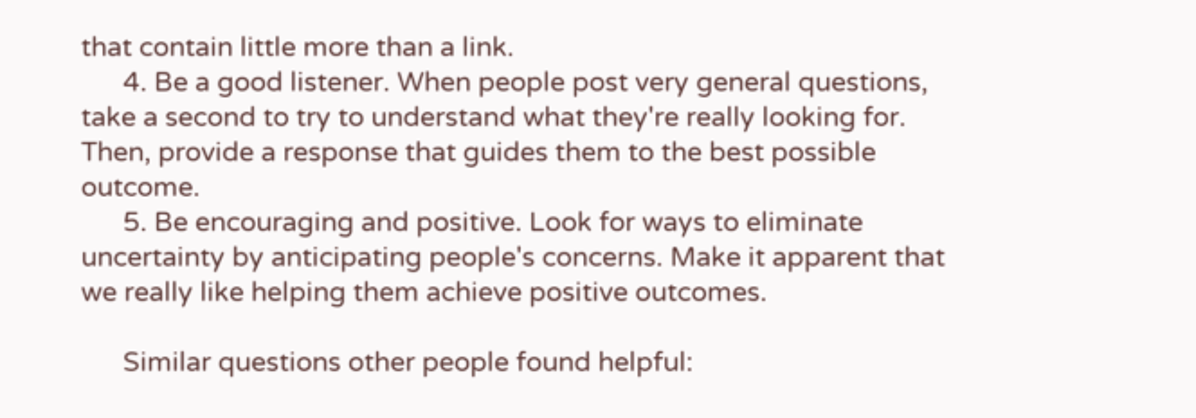that contain little more than a link.
      4. Be a good listener. When people post very general questions, take a second to try to understand what they're really looking for. Then, provide a response that guides them to the best possible outcome.
      5. Be encouraging and positive. Look for ways to eliminate uncertainty by anticipating people's concerns. Make it apparent that we really like helping them achieve positive outcomes.

      Similar questions other people found helpful: